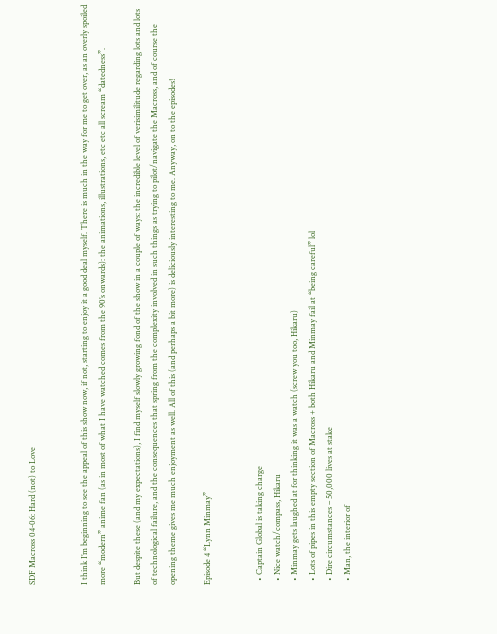SDF Macross 04-06: Hard (not) to Love


I think I’m beginning to see the appeal of this show now, if not, starting to enjoy it a good deal myself. There is much in the way for me to get over, as an overly spoiled more “modern” anime fan (as in most of what I have watched comes from the 90’s onwards): the animations, illustrations, etc etc all scream “datedness”.

But despite these (and my expectations), I find myself slowly growing fond of the show in a couple of ways: the incredible level of verisimilitude regarding lots and lots of technological failure, and the consequences that spring from the complexity involved in such things as trying to pilot/navigate the Macross, and of course the opening theme gives me much enjoyment as well. All of this (and perhaps a bit more) is deliciously interesting to me. Anyway, on to the episodes!

Episode 4 “Lynn Minmay”


  • Captain Global is taking charge
  • Nice watch/compass, Hikaru
  • Minmay gets laughed at for thinking it was a watch (screw you too, Hikaru)
  • Lots of pipes in this empty section of Macross + both Hikaru and Minmay fail at “being careful” lol
  • Dire circumstances – 50,000 lives at stake
  • Man, the interior of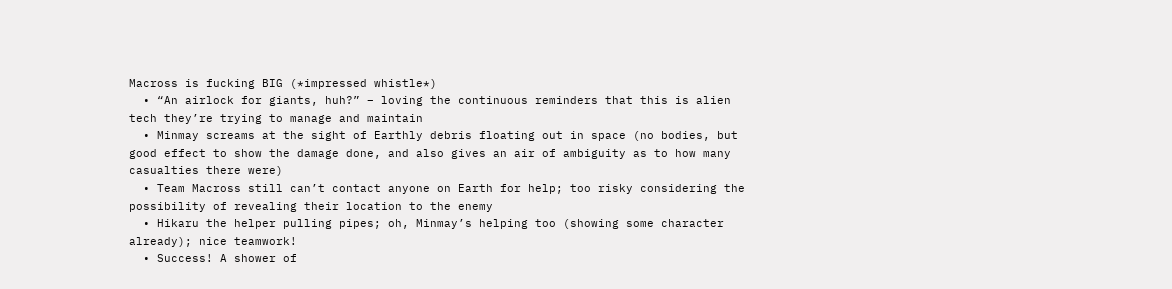Macross is fucking BIG (*impressed whistle*)
  • “An airlock for giants, huh?” – loving the continuous reminders that this is alien tech they’re trying to manage and maintain
  • Minmay screams at the sight of Earthly debris floating out in space (no bodies, but good effect to show the damage done, and also gives an air of ambiguity as to how many casualties there were)
  • Team Macross still can’t contact anyone on Earth for help; too risky considering the possibility of revealing their location to the enemy
  • Hikaru the helper pulling pipes; oh, Minmay’s helping too (showing some character already); nice teamwork!
  • Success! A shower of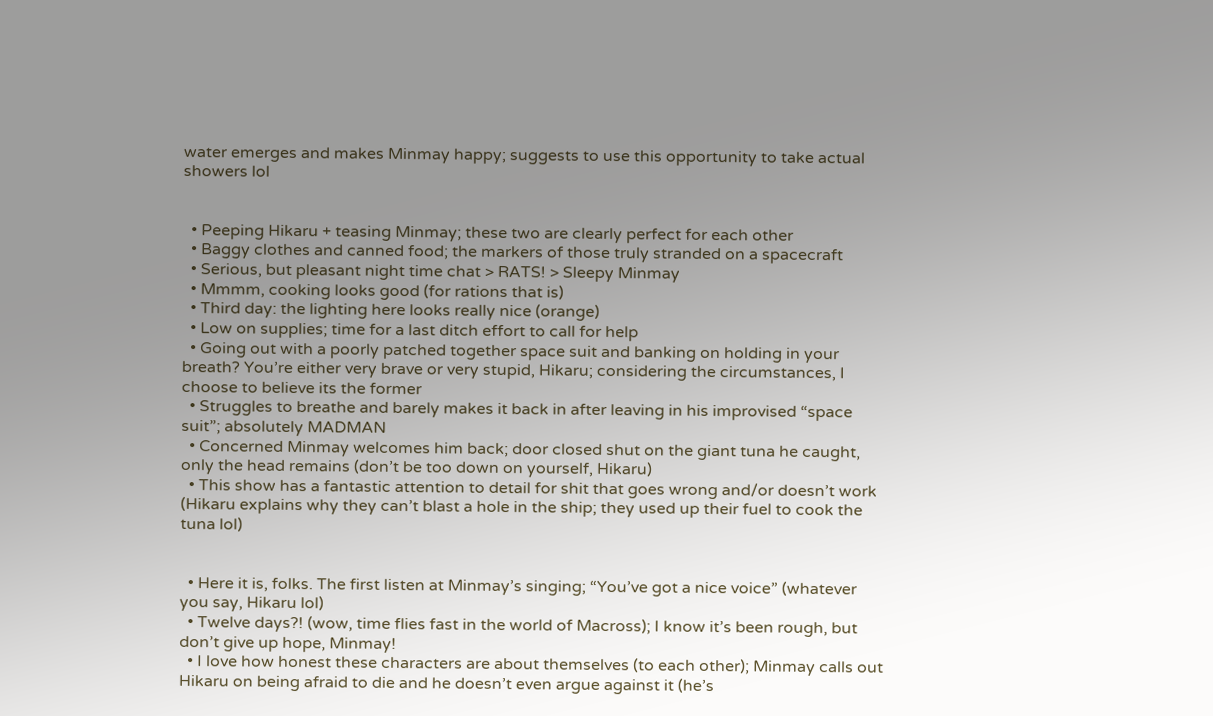water emerges and makes Minmay happy; suggests to use this opportunity to take actual showers lol


  • Peeping Hikaru + teasing Minmay; these two are clearly perfect for each other
  • Baggy clothes and canned food; the markers of those truly stranded on a spacecraft
  • Serious, but pleasant night time chat > RATS! > Sleepy Minmay
  • Mmmm, cooking looks good (for rations that is)
  • Third day: the lighting here looks really nice (orange)
  • Low on supplies; time for a last ditch effort to call for help
  • Going out with a poorly patched together space suit and banking on holding in your breath? You’re either very brave or very stupid, Hikaru; considering the circumstances, I choose to believe its the former
  • Struggles to breathe and barely makes it back in after leaving in his improvised “space suit”; absolutely MADMAN
  • Concerned Minmay welcomes him back; door closed shut on the giant tuna he caught, only the head remains (don’t be too down on yourself, Hikaru)
  • This show has a fantastic attention to detail for shit that goes wrong and/or doesn’t work (Hikaru explains why they can’t blast a hole in the ship; they used up their fuel to cook the tuna lol)


  • Here it is, folks. The first listen at Minmay’s singing; “You’ve got a nice voice” (whatever you say, Hikaru lol)
  • Twelve days?! (wow, time flies fast in the world of Macross); I know it’s been rough, but don’t give up hope, Minmay!
  • I love how honest these characters are about themselves (to each other); Minmay calls out Hikaru on being afraid to die and he doesn’t even argue against it (he’s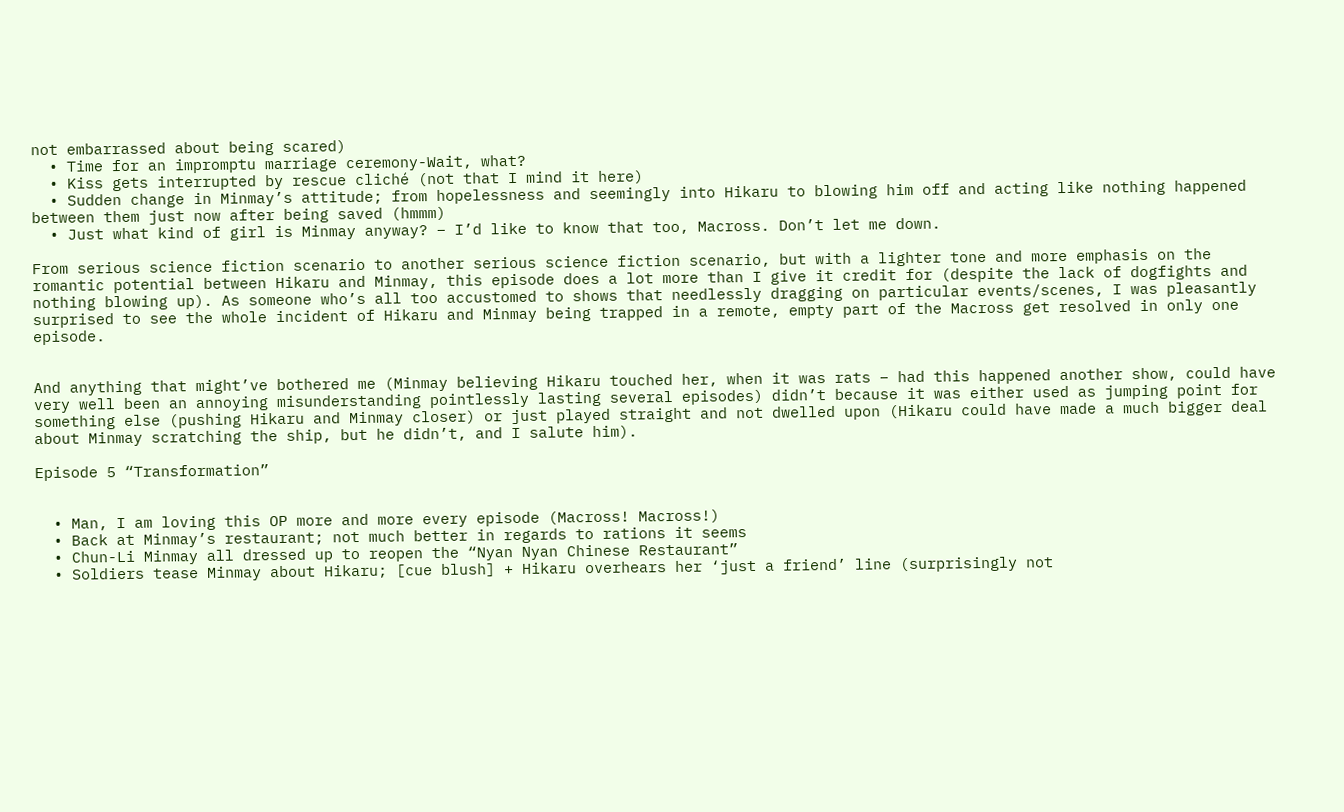not embarrassed about being scared)
  • Time for an impromptu marriage ceremony-Wait, what?
  • Kiss gets interrupted by rescue cliché (not that I mind it here)
  • Sudden change in Minmay’s attitude; from hopelessness and seemingly into Hikaru to blowing him off and acting like nothing happened between them just now after being saved (hmmm)
  • Just what kind of girl is Minmay anyway? – I’d like to know that too, Macross. Don’t let me down.

From serious science fiction scenario to another serious science fiction scenario, but with a lighter tone and more emphasis on the romantic potential between Hikaru and Minmay, this episode does a lot more than I give it credit for (despite the lack of dogfights and nothing blowing up). As someone who’s all too accustomed to shows that needlessly dragging on particular events/scenes, I was pleasantly surprised to see the whole incident of Hikaru and Minmay being trapped in a remote, empty part of the Macross get resolved in only one episode.


And anything that might’ve bothered me (Minmay believing Hikaru touched her, when it was rats – had this happened another show, could have very well been an annoying misunderstanding pointlessly lasting several episodes) didn’t because it was either used as jumping point for something else (pushing Hikaru and Minmay closer) or just played straight and not dwelled upon (Hikaru could have made a much bigger deal about Minmay scratching the ship, but he didn’t, and I salute him).

Episode 5 “Transformation”


  • Man, I am loving this OP more and more every episode (Macross! Macross!)
  • Back at Minmay’s restaurant; not much better in regards to rations it seems
  • Chun-Li Minmay all dressed up to reopen the “Nyan Nyan Chinese Restaurant”
  • Soldiers tease Minmay about Hikaru; [cue blush] + Hikaru overhears her ‘just a friend’ line (surprisingly not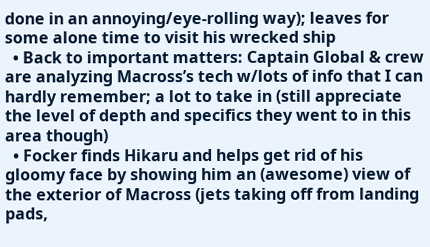done in an annoying/eye-rolling way); leaves for some alone time to visit his wrecked ship
  • Back to important matters: Captain Global & crew are analyzing Macross’s tech w/lots of info that I can hardly remember; a lot to take in (still appreciate the level of depth and specifics they went to in this area though)
  • Focker finds Hikaru and helps get rid of his gloomy face by showing him an (awesome) view of the exterior of Macross (jets taking off from landing pads,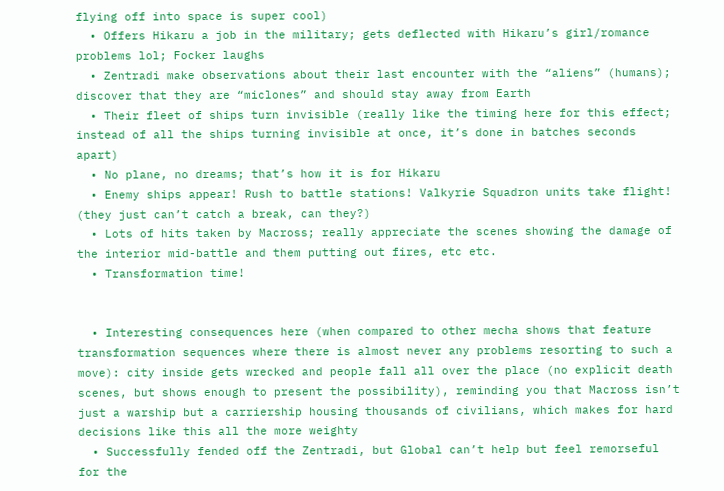flying off into space is super cool)
  • Offers Hikaru a job in the military; gets deflected with Hikaru’s girl/romance problems lol; Focker laughs
  • Zentradi make observations about their last encounter with the “aliens” (humans); discover that they are “miclones” and should stay away from Earth
  • Their fleet of ships turn invisible (really like the timing here for this effect; instead of all the ships turning invisible at once, it’s done in batches seconds apart)
  • No plane, no dreams; that’s how it is for Hikaru
  • Enemy ships appear! Rush to battle stations! Valkyrie Squadron units take flight! (they just can’t catch a break, can they?)
  • Lots of hits taken by Macross; really appreciate the scenes showing the damage of the interior mid-battle and them putting out fires, etc etc.
  • Transformation time!


  • Interesting consequences here (when compared to other mecha shows that feature transformation sequences where there is almost never any problems resorting to such a move): city inside gets wrecked and people fall all over the place (no explicit death scenes, but shows enough to present the possibility), reminding you that Macross isn’t just a warship but a carriership housing thousands of civilians, which makes for hard decisions like this all the more weighty
  • Successfully fended off the Zentradi, but Global can’t help but feel remorseful for the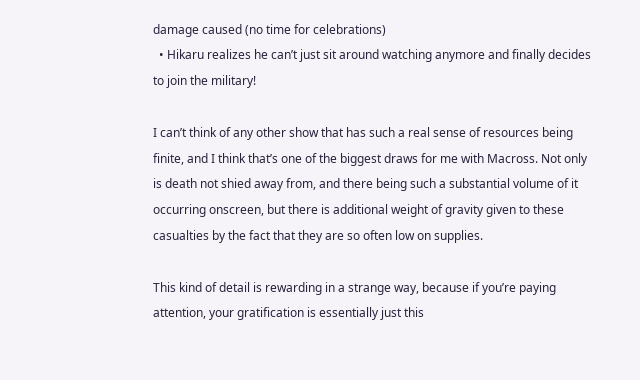damage caused (no time for celebrations)
  • Hikaru realizes he can’t just sit around watching anymore and finally decides to join the military!

I can’t think of any other show that has such a real sense of resources being finite, and I think that’s one of the biggest draws for me with Macross. Not only is death not shied away from, and there being such a substantial volume of it occurring onscreen, but there is additional weight of gravity given to these casualties by the fact that they are so often low on supplies.

This kind of detail is rewarding in a strange way, because if you’re paying attention, your gratification is essentially just this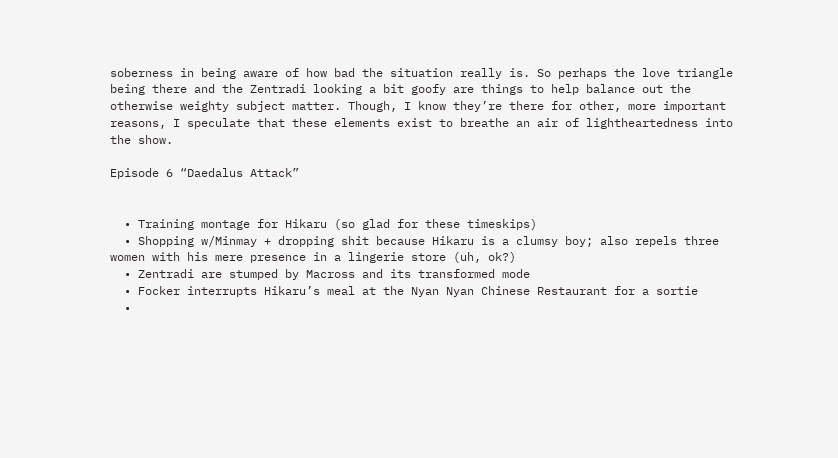soberness in being aware of how bad the situation really is. So perhaps the love triangle being there and the Zentradi looking a bit goofy are things to help balance out the otherwise weighty subject matter. Though, I know they’re there for other, more important reasons, I speculate that these elements exist to breathe an air of lightheartedness into the show.

Episode 6 “Daedalus Attack”


  • Training montage for Hikaru (so glad for these timeskips)
  • Shopping w/Minmay + dropping shit because Hikaru is a clumsy boy; also repels three women with his mere presence in a lingerie store (uh, ok?)
  • Zentradi are stumped by Macross and its transformed mode
  • Focker interrupts Hikaru’s meal at the Nyan Nyan Chinese Restaurant for a sortie
  •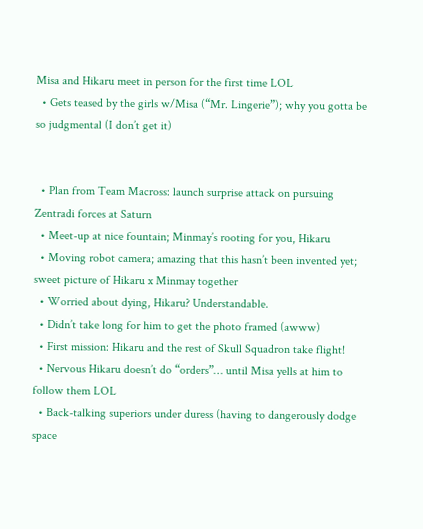Misa and Hikaru meet in person for the first time LOL
  • Gets teased by the girls w/Misa (“Mr. Lingerie”); why you gotta be so judgmental (I don’t get it)


  • Plan from Team Macross: launch surprise attack on pursuing Zentradi forces at Saturn
  • Meet-up at nice fountain; Minmay’s rooting for you, Hikaru
  • Moving robot camera; amazing that this hasn’t been invented yet; sweet picture of Hikaru x Minmay together
  • Worried about dying, Hikaru? Understandable.
  • Didn’t take long for him to get the photo framed (awww)
  • First mission: Hikaru and the rest of Skull Squadron take flight!
  • Nervous Hikaru doesn’t do “orders”… until Misa yells at him to follow them LOL
  • Back-talking superiors under duress (having to dangerously dodge space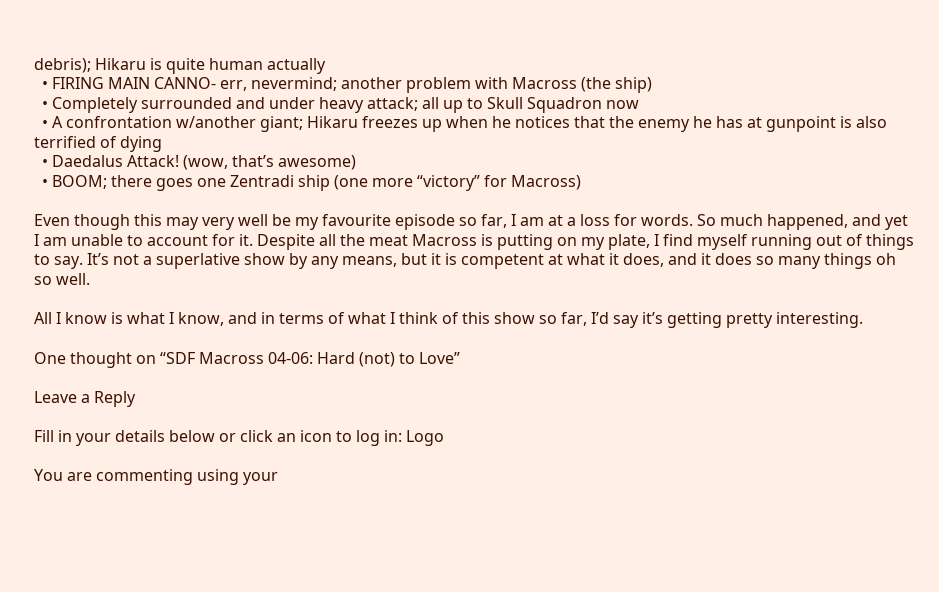debris); Hikaru is quite human actually
  • FIRING MAIN CANNO- err, nevermind; another problem with Macross (the ship)
  • Completely surrounded and under heavy attack; all up to Skull Squadron now
  • A confrontation w/another giant; Hikaru freezes up when he notices that the enemy he has at gunpoint is also terrified of dying
  • Daedalus Attack! (wow, that’s awesome)
  • BOOM; there goes one Zentradi ship (one more “victory” for Macross)

Even though this may very well be my favourite episode so far, I am at a loss for words. So much happened, and yet I am unable to account for it. Despite all the meat Macross is putting on my plate, I find myself running out of things to say. It’s not a superlative show by any means, but it is competent at what it does, and it does so many things oh so well.

All I know is what I know, and in terms of what I think of this show so far, I’d say it’s getting pretty interesting.

One thought on “SDF Macross 04-06: Hard (not) to Love”

Leave a Reply

Fill in your details below or click an icon to log in: Logo

You are commenting using your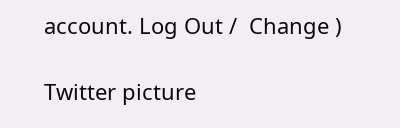account. Log Out /  Change )

Twitter picture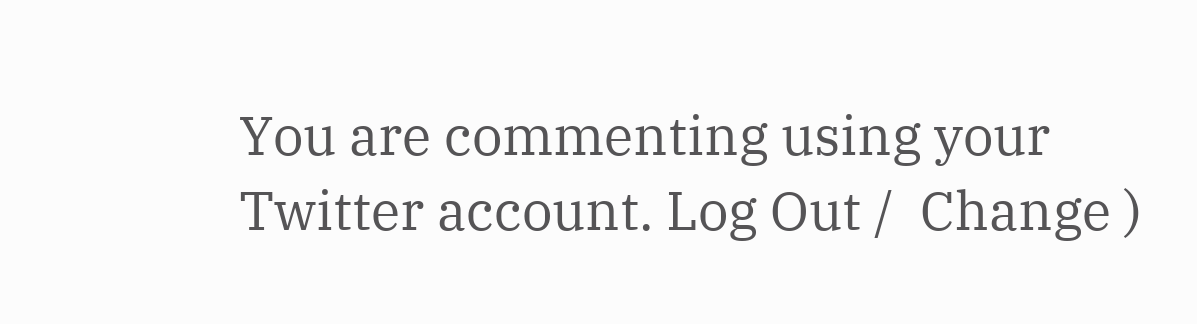You are commenting using your Twitter account. Log Out /  Change )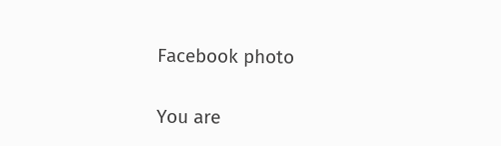Facebook photo

You are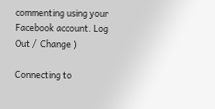commenting using your Facebook account. Log Out /  Change )

Connecting to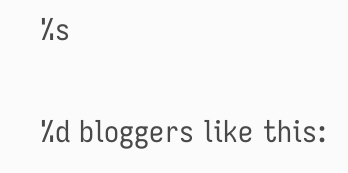%s

%d bloggers like this: